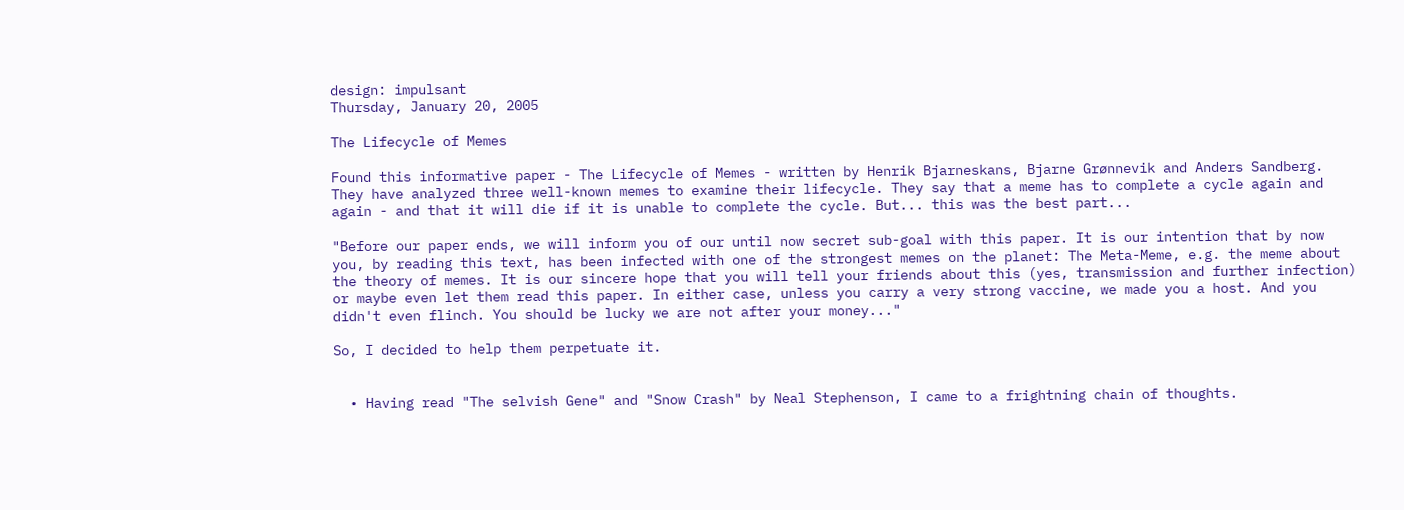design: impulsant
Thursday, January 20, 2005

The Lifecycle of Memes

Found this informative paper - The Lifecycle of Memes - written by Henrik Bjarneskans, Bjarne Grønnevik and Anders Sandberg. They have analyzed three well-known memes to examine their lifecycle. They say that a meme has to complete a cycle again and again - and that it will die if it is unable to complete the cycle. But... this was the best part...

"Before our paper ends, we will inform you of our until now secret sub-goal with this paper. It is our intention that by now you, by reading this text, has been infected with one of the strongest memes on the planet: The Meta-Meme, e.g. the meme about the theory of memes. It is our sincere hope that you will tell your friends about this (yes, transmission and further infection) or maybe even let them read this paper. In either case, unless you carry a very strong vaccine, we made you a host. And you didn't even flinch. You should be lucky we are not after your money..."

So, I decided to help them perpetuate it.


  • Having read "The selvish Gene" and "Snow Crash" by Neal Stephenson, I came to a frightning chain of thoughts.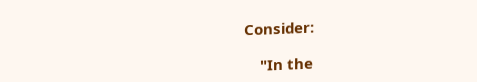Consider:

    "In the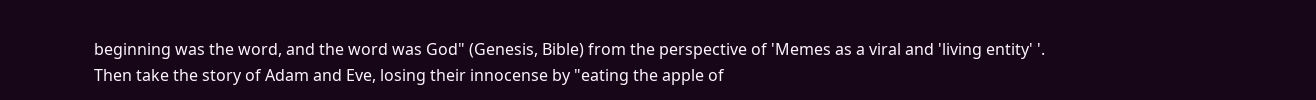beginning was the word, and the word was God" (Genesis, Bible) from the perspective of 'Memes as a viral and 'living entity' '. Then take the story of Adam and Eve, losing their innocense by "eating the apple of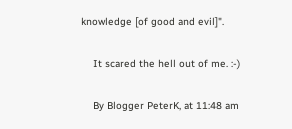knowledge [of good and evil]".

    It scared the hell out of me. :-)

    By Blogger PeterK, at 11:48 am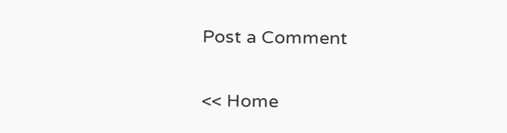Post a Comment

<< Home